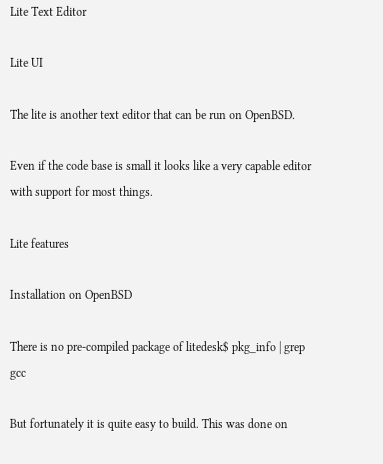Lite Text Editor

Lite UI

The lite is another text editor that can be run on OpenBSD.

Even if the code base is small it looks like a very capable editor with support for most things.

Lite features

Installation on OpenBSD

There is no pre-compiled package of litedesk$ pkg_info | grep gcc

But fortunately it is quite easy to build. This was done on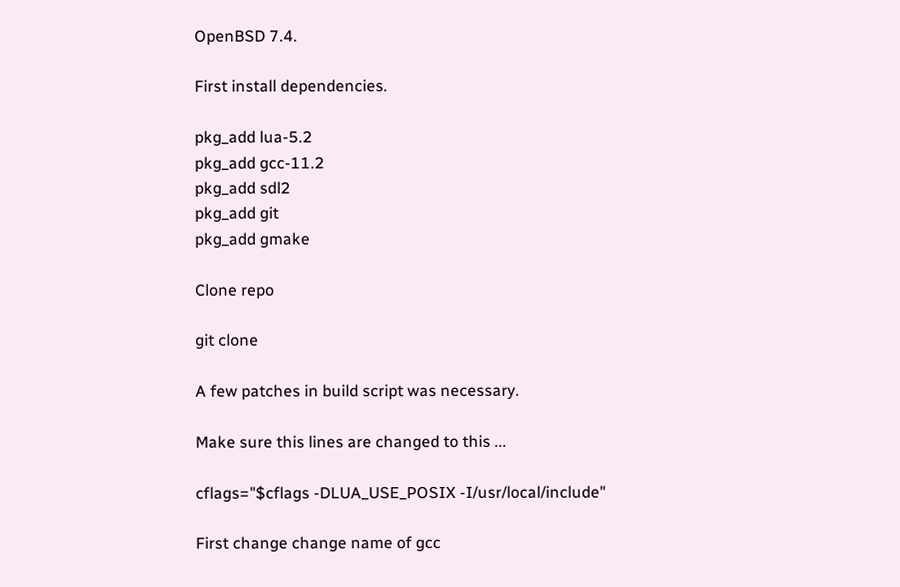OpenBSD 7.4.

First install dependencies.

pkg_add lua-5.2
pkg_add gcc-11.2
pkg_add sdl2
pkg_add git
pkg_add gmake

Clone repo

git clone

A few patches in build script was necessary.

Make sure this lines are changed to this ...

cflags="$cflags -DLUA_USE_POSIX -I/usr/local/include"

First change change name of gcc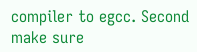compiler to egcc. Second make sure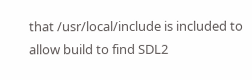that /usr/local/include is included to allow build to find SDL2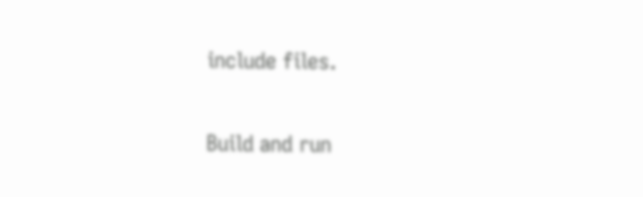include files.

Build and run